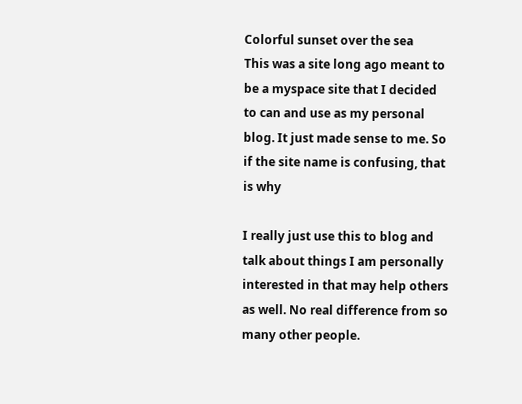Colorful sunset over the sea
This was a site long ago meant to be a myspace site that I decided to can and use as my personal blog. It just made sense to me. So if the site name is confusing, that is why

I really just use this to blog and talk about things I am personally interested in that may help others as well. No real difference from so many other people.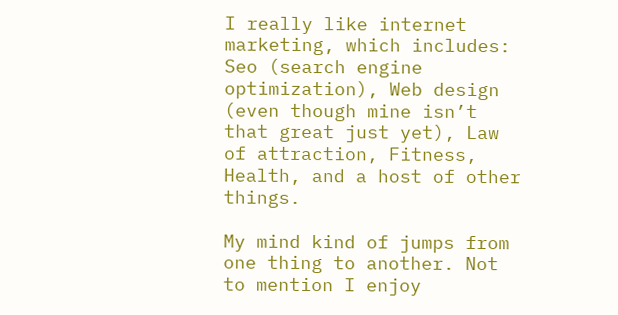I really like internet marketing, which includes: Seo (search engine optimization), Web design (even though mine isn’t that great just yet), Law of attraction, Fitness, Health, and a host of other things.

My mind kind of jumps from one thing to another. Not to mention I enjoy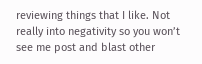reviewing things that I like. Not really into negativity so you won’t see me post and blast other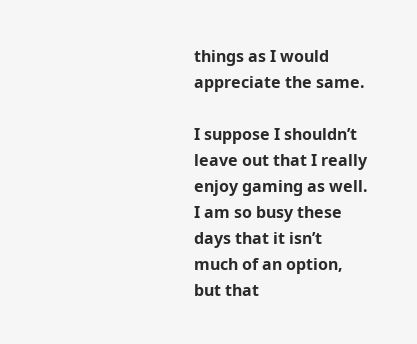things as I would appreciate the same.

I suppose I shouldn’t leave out that I really enjoy gaming as well. I am so busy these days that it isn’t much of an option, but that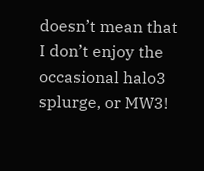doesn’t mean that I don’t enjoy the occasional halo3 splurge, or MW3!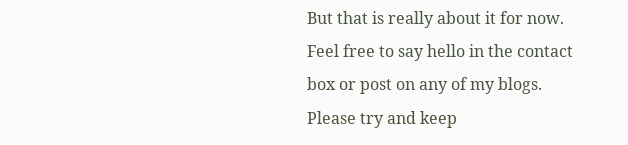But that is really about it for now. Feel free to say hello in the contact box or post on any of my blogs. Please try and keep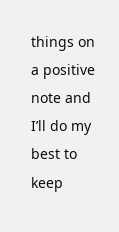things on a positive note and I’ll do my best to keep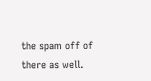the spam off of there as well.